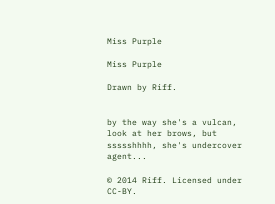Miss Purple

Miss Purple

Drawn by Riff.


by the way she's a vulcan, look at her brows, but ssssshhhh, she's undercover agent...

© 2014 Riff. Licensed under CC-BY.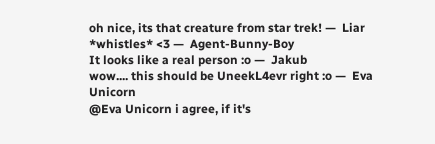oh nice, its that creature from star trek! —  Liar
*whistles* <3 —  Agent-Bunny-Boy
It looks like a real person :o —  Jakub
wow.... this should be UneekL4evr right :o —  Eva Unicorn
@Eva Unicorn i agree, if it's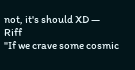not, it's should XD —  Riff
"If we crave some cosmic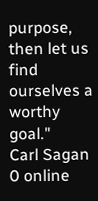purpose, then let us find ourselves a worthy goal."
Carl Sagan
0 online